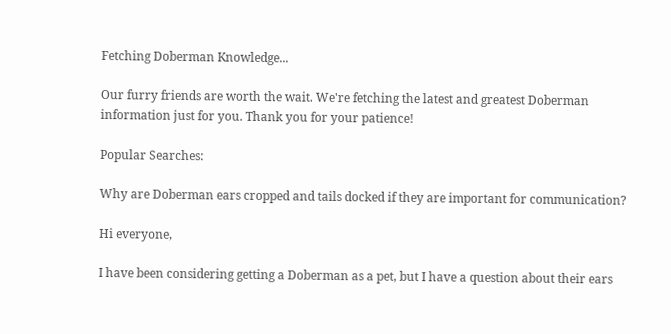Fetching Doberman Knowledge...

Our furry friends are worth the wait. We're fetching the latest and greatest Doberman information just for you. Thank you for your patience!

Popular Searches:

Why are Doberman ears cropped and tails docked if they are important for communication?

Hi everyone,

I have been considering getting a Doberman as a pet, but I have a question about their ears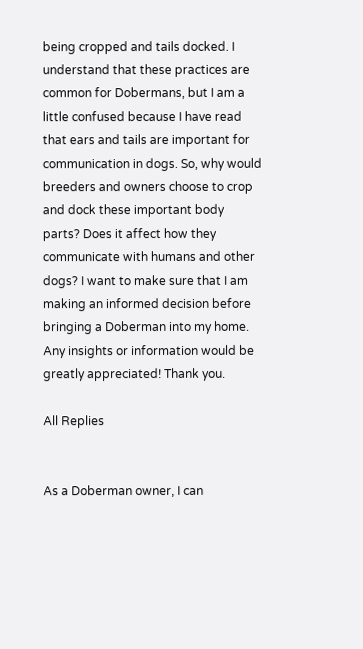being cropped and tails docked. I understand that these practices are common for Dobermans, but I am a little confused because I have read that ears and tails are important for communication in dogs. So, why would breeders and owners choose to crop and dock these important body parts? Does it affect how they communicate with humans and other dogs? I want to make sure that I am making an informed decision before bringing a Doberman into my home. Any insights or information would be greatly appreciated! Thank you.

All Replies


As a Doberman owner, I can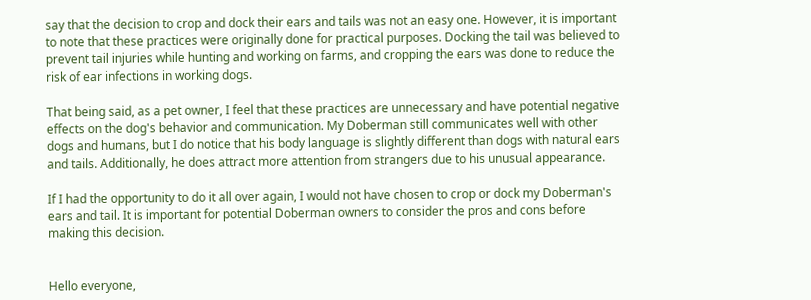say that the decision to crop and dock their ears and tails was not an easy one. However, it is important to note that these practices were originally done for practical purposes. Docking the tail was believed to prevent tail injuries while hunting and working on farms, and cropping the ears was done to reduce the risk of ear infections in working dogs.

That being said, as a pet owner, I feel that these practices are unnecessary and have potential negative effects on the dog's behavior and communication. My Doberman still communicates well with other dogs and humans, but I do notice that his body language is slightly different than dogs with natural ears and tails. Additionally, he does attract more attention from strangers due to his unusual appearance.

If I had the opportunity to do it all over again, I would not have chosen to crop or dock my Doberman's ears and tail. It is important for potential Doberman owners to consider the pros and cons before making this decision.


Hello everyone,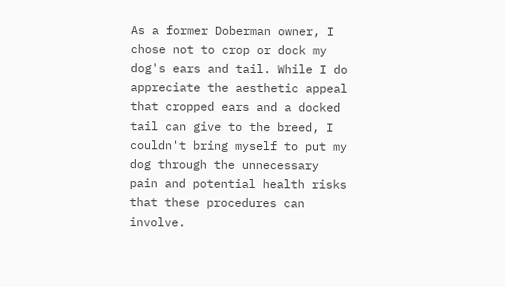As a former Doberman owner, I chose not to crop or dock my dog's ears and tail. While I do appreciate the aesthetic appeal that cropped ears and a docked tail can give to the breed, I couldn't bring myself to put my dog through the unnecessary pain and potential health risks that these procedures can involve.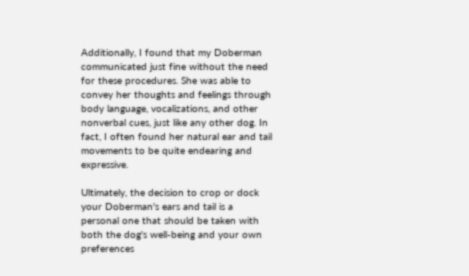Additionally, I found that my Doberman communicated just fine without the need for these procedures. She was able to convey her thoughts and feelings through body language, vocalizations, and other nonverbal cues, just like any other dog. In fact, I often found her natural ear and tail movements to be quite endearing and expressive.

Ultimately, the decision to crop or dock your Doberman's ears and tail is a personal one that should be taken with both the dog's well-being and your own preferences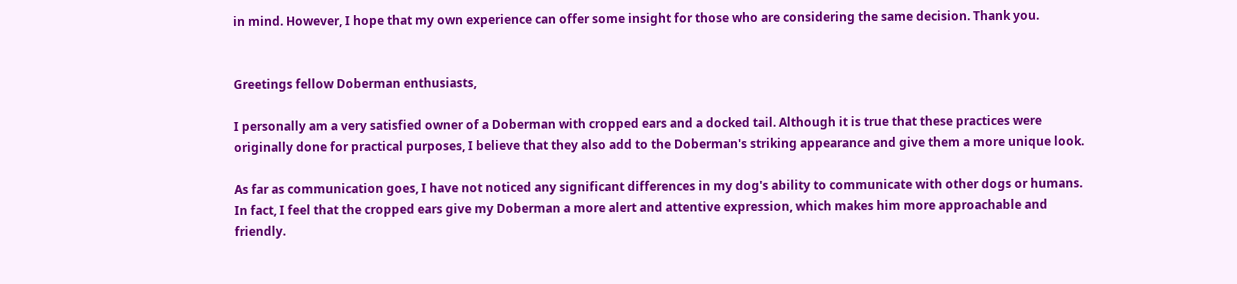in mind. However, I hope that my own experience can offer some insight for those who are considering the same decision. Thank you.


Greetings fellow Doberman enthusiasts,

I personally am a very satisfied owner of a Doberman with cropped ears and a docked tail. Although it is true that these practices were originally done for practical purposes, I believe that they also add to the Doberman's striking appearance and give them a more unique look.

As far as communication goes, I have not noticed any significant differences in my dog's ability to communicate with other dogs or humans. In fact, I feel that the cropped ears give my Doberman a more alert and attentive expression, which makes him more approachable and friendly.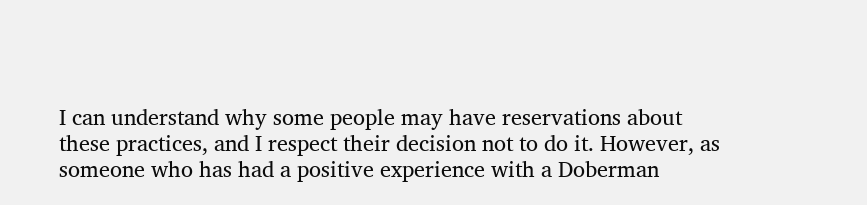I can understand why some people may have reservations about these practices, and I respect their decision not to do it. However, as someone who has had a positive experience with a Doberman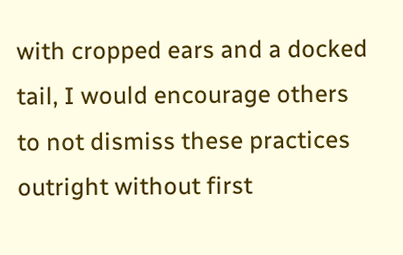with cropped ears and a docked tail, I would encourage others to not dismiss these practices outright without first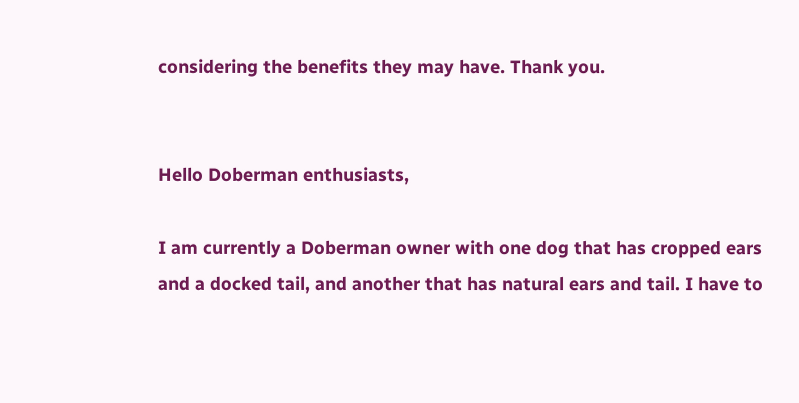considering the benefits they may have. Thank you.


Hello Doberman enthusiasts,

I am currently a Doberman owner with one dog that has cropped ears and a docked tail, and another that has natural ears and tail. I have to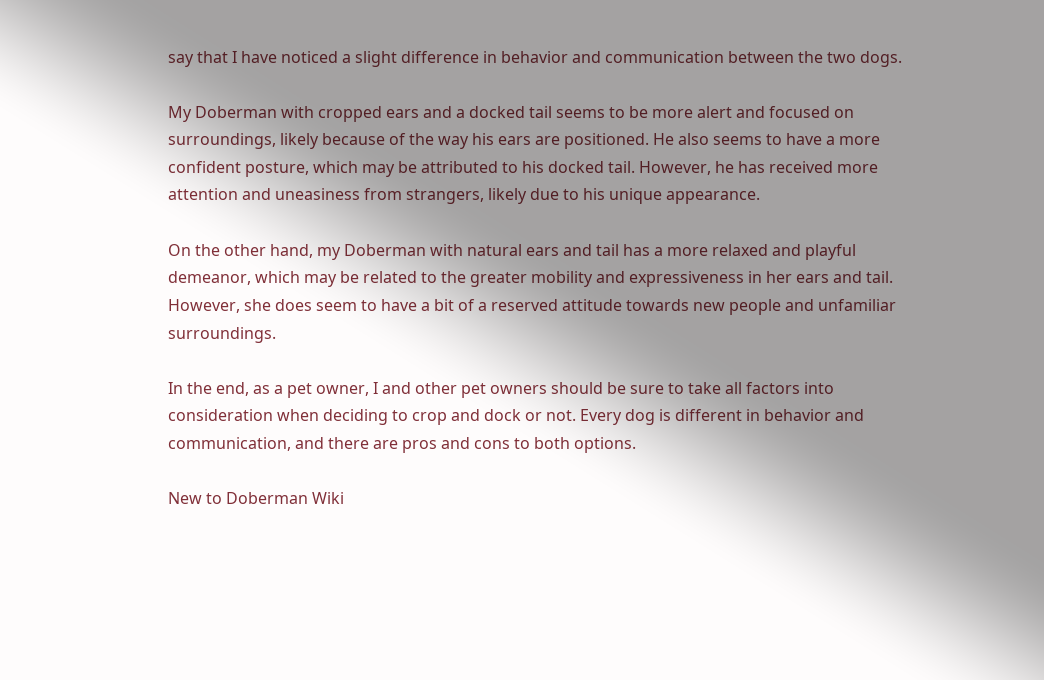say that I have noticed a slight difference in behavior and communication between the two dogs.

My Doberman with cropped ears and a docked tail seems to be more alert and focused on surroundings, likely because of the way his ears are positioned. He also seems to have a more confident posture, which may be attributed to his docked tail. However, he has received more attention and uneasiness from strangers, likely due to his unique appearance.

On the other hand, my Doberman with natural ears and tail has a more relaxed and playful demeanor, which may be related to the greater mobility and expressiveness in her ears and tail. However, she does seem to have a bit of a reserved attitude towards new people and unfamiliar surroundings.

In the end, as a pet owner, I and other pet owners should be sure to take all factors into consideration when deciding to crop and dock or not. Every dog is different in behavior and communication, and there are pros and cons to both options.

New to Doberman Wiki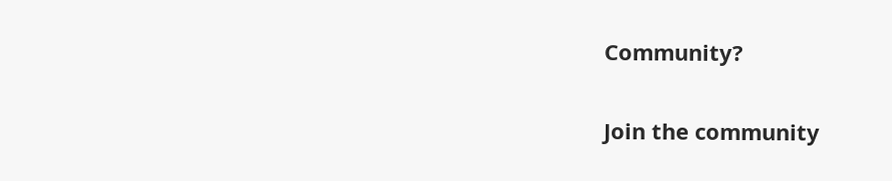Community?

Join the community